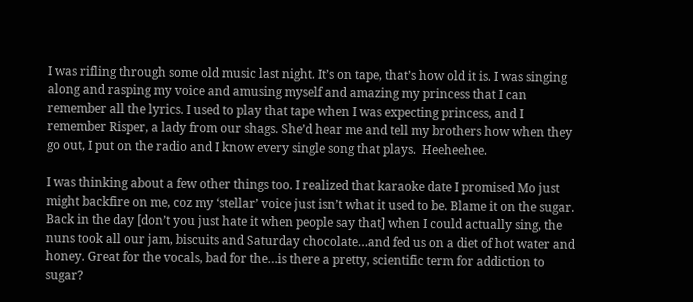I was rifling through some old music last night. It’s on tape, that’s how old it is. I was singing along and rasping my voice and amusing myself and amazing my princess that I can remember all the lyrics. I used to play that tape when I was expecting princess, and I remember Risper, a lady from our shags. She’d hear me and tell my brothers how when they go out, I put on the radio and I know every single song that plays.  Heeheehee.

I was thinking about a few other things too. I realized that karaoke date I promised Mo just might backfire on me, coz my ‘stellar’ voice just isn’t what it used to be. Blame it on the sugar. Back in the day [don’t you just hate it when people say that] when I could actually sing, the nuns took all our jam, biscuits and Saturday chocolate…and fed us on a diet of hot water and honey. Great for the vocals, bad for the…is there a pretty, scientific term for addiction to sugar?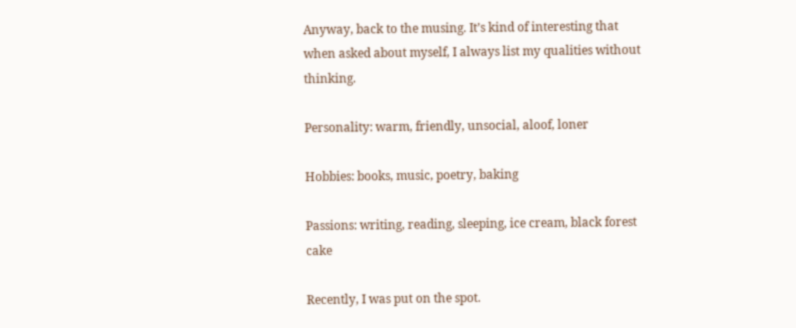Anyway, back to the musing. It’s kind of interesting that when asked about myself, I always list my qualities without thinking.

Personality: warm, friendly, unsocial, aloof, loner

Hobbies: books, music, poetry, baking

Passions: writing, reading, sleeping, ice cream, black forest cake

Recently, I was put on the spot.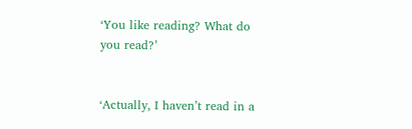‘You like reading? What do you read?’


‘Actually, I haven’t read in a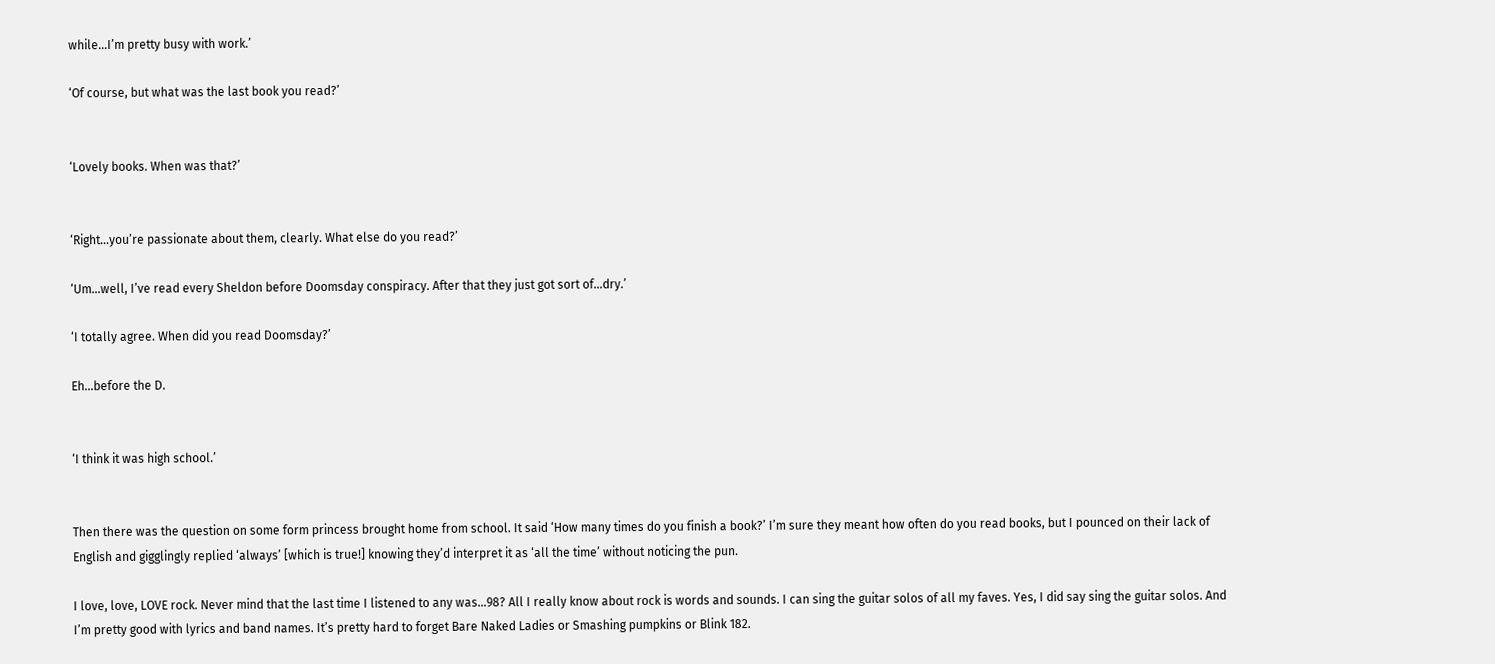while…I’m pretty busy with work.’

‘Of course, but what was the last book you read?’


‘Lovely books. When was that?’


‘Right…you’re passionate about them, clearly. What else do you read?’

‘Um…well, I’ve read every Sheldon before Doomsday conspiracy. After that they just got sort of…dry.’

‘I totally agree. When did you read Doomsday?’

Eh…before the D.


‘I think it was high school.’


Then there was the question on some form princess brought home from school. It said ‘How many times do you finish a book?’ I’m sure they meant how often do you read books, but I pounced on their lack of English and gigglingly replied ‘always’ [which is true!] knowing they’d interpret it as ‘all the time’ without noticing the pun.

I love, love, LOVE rock. Never mind that the last time I listened to any was…98? All I really know about rock is words and sounds. I can sing the guitar solos of all my faves. Yes, I did say sing the guitar solos. And I’m pretty good with lyrics and band names. It’s pretty hard to forget Bare Naked Ladies or Smashing pumpkins or Blink 182.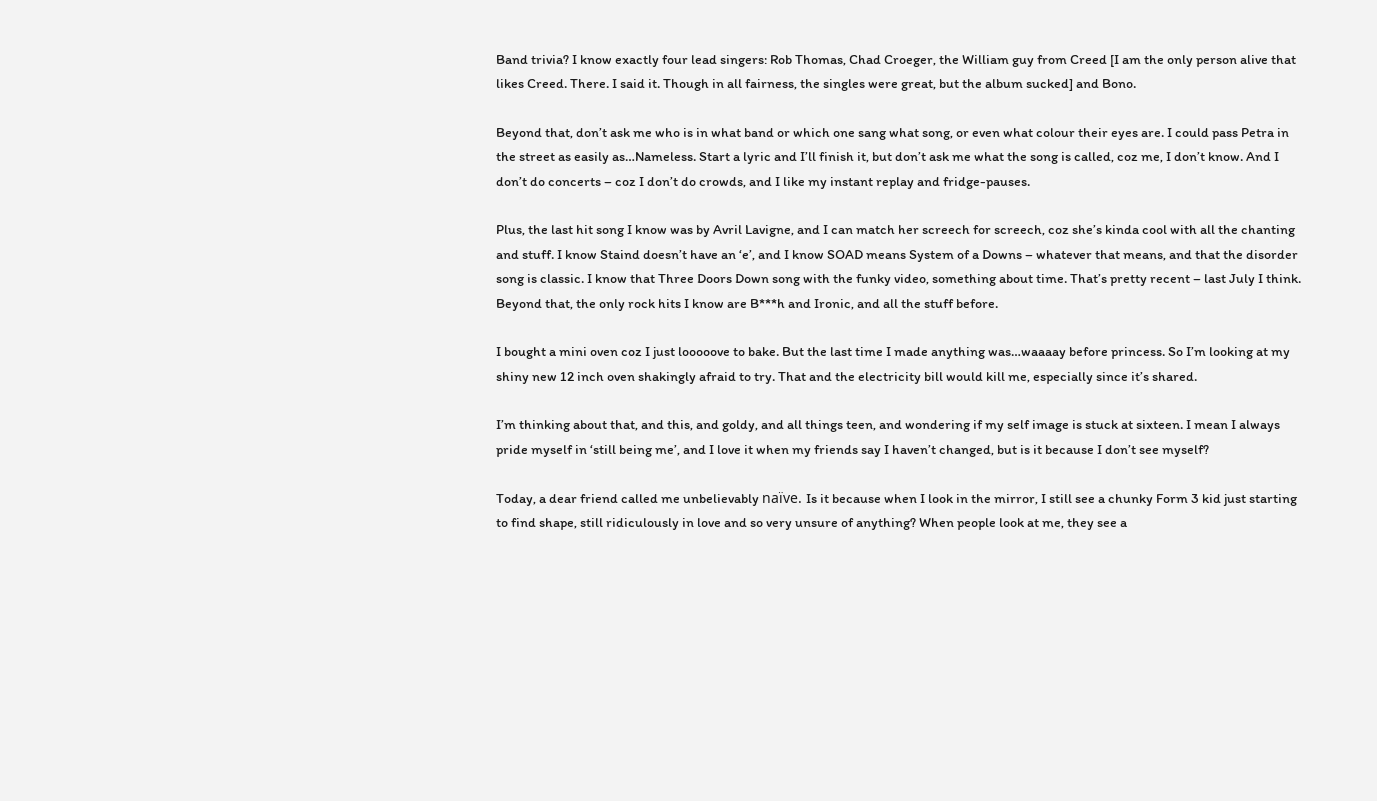Band trivia? I know exactly four lead singers: Rob Thomas, Chad Croeger, the William guy from Creed [I am the only person alive that likes Creed. There. I said it. Though in all fairness, the singles were great, but the album sucked] and Bono.

Beyond that, don’t ask me who is in what band or which one sang what song, or even what colour their eyes are. I could pass Petra in the street as easily as…Nameless. Start a lyric and I’ll finish it, but don’t ask me what the song is called, coz me, I don’t know. And I don’t do concerts – coz I don’t do crowds, and I like my instant replay and fridge-pauses.

Plus, the last hit song I know was by Avril Lavigne, and I can match her screech for screech, coz she’s kinda cool with all the chanting and stuff. I know Staind doesn’t have an ‘e’, and I know SOAD means System of a Downs – whatever that means, and that the disorder song is classic. I know that Three Doors Down song with the funky video, something about time. That’s pretty recent – last July I think. Beyond that, the only rock hits I know are B***h and Ironic, and all the stuff before.

I bought a mini oven coz I just looooove to bake. But the last time I made anything was…waaaay before princess. So I’m looking at my shiny new 12 inch oven shakingly afraid to try. That and the electricity bill would kill me, especially since it’s shared.

I’m thinking about that, and this, and goldy, and all things teen, and wondering if my self image is stuck at sixteen. I mean I always pride myself in ‘still being me’, and I love it when my friends say I haven’t changed, but is it because I don’t see myself?

Today, a dear friend called me unbelievably naïve. Is it because when I look in the mirror, I still see a chunky Form 3 kid just starting to find shape, still ridiculously in love and so very unsure of anything? When people look at me, they see a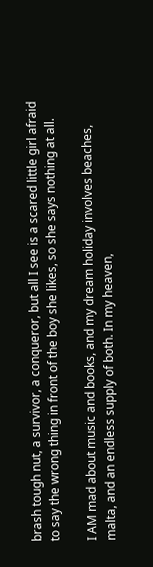brash tough nut, a survivor, a conqueror, but all I see is a scared little girl afraid to say the wrong thing in front of the boy she likes, so she says nothing at all.

I AM mad about music and books, and my dream holiday involves beaches, malta, and an endless supply of both. In my heaven,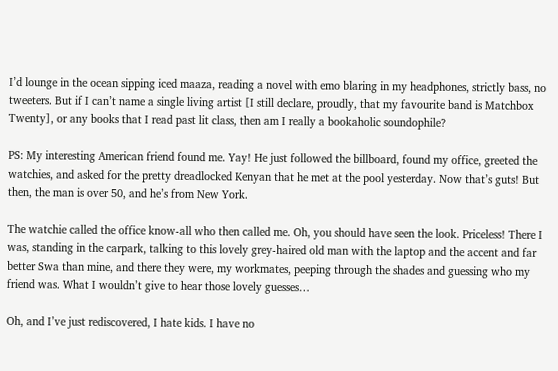I’d lounge in the ocean sipping iced maaza, reading a novel with emo blaring in my headphones, strictly bass, no tweeters. But if I can’t name a single living artist [I still declare, proudly, that my favourite band is Matchbox Twenty], or any books that I read past lit class, then am I really a bookaholic soundophile?

PS: My interesting American friend found me. Yay! He just followed the billboard, found my office, greeted the watchies, and asked for the pretty dreadlocked Kenyan that he met at the pool yesterday. Now that’s guts! But then, the man is over 50, and he’s from New York.

The watchie called the office know-all who then called me. Oh, you should have seen the look. Priceless! There I was, standing in the carpark, talking to this lovely grey-haired old man with the laptop and the accent and far better Swa than mine, and there they were, my workmates, peeping through the shades and guessing who my friend was. What I wouldn’t give to hear those lovely guesses…

Oh, and I’ve just rediscovered, I hate kids. I have no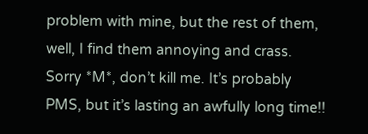problem with mine, but the rest of them, well, I find them annoying and crass. Sorry *M*, don’t kill me. It’s probably PMS, but it’s lasting an awfully long time!!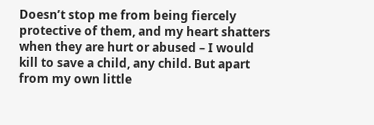Doesn’t stop me from being fiercely protective of them, and my heart shatters when they are hurt or abused – I would kill to save a child, any child. But apart from my own little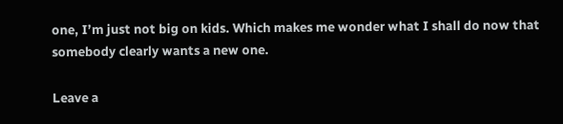one, I’m just not big on kids. Which makes me wonder what I shall do now that somebody clearly wants a new one.

Leave a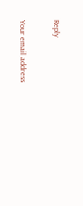Reply

Your email address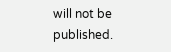will not be published.